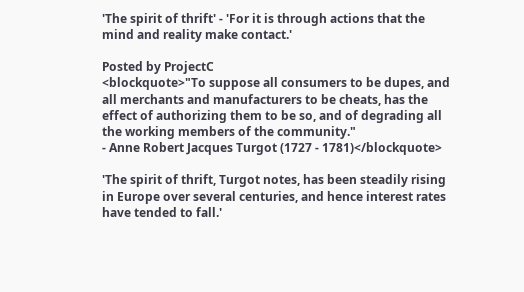'The spirit of thrift' - 'For it is through actions that the mind and reality make contact.'

Posted by ProjectC
<blockquote>"To suppose all consumers to be dupes, and all merchants and manufacturers to be cheats, has the effect of authorizing them to be so, and of degrading all the working members of the community."
- Anne Robert Jacques Turgot (1727 - 1781)</blockquote>

'The spirit of thrift, Turgot notes, has been steadily rising in Europe over several centuries, and hence interest rates have tended to fall.'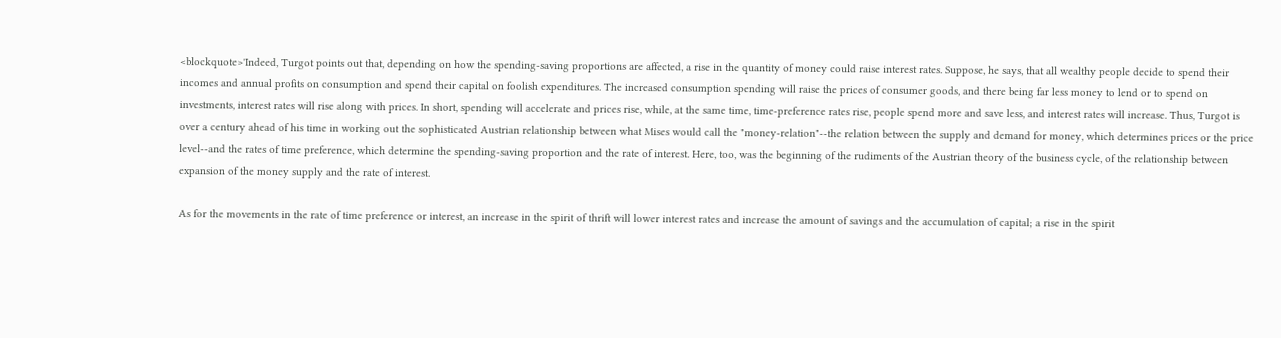<blockquote>'Indeed, Turgot points out that, depending on how the spending-saving proportions are affected, a rise in the quantity of money could raise interest rates. Suppose, he says, that all wealthy people decide to spend their incomes and annual profits on consumption and spend their capital on foolish expenditures. The increased consumption spending will raise the prices of consumer goods, and there being far less money to lend or to spend on investments, interest rates will rise along with prices. In short, spending will accelerate and prices rise, while, at the same time, time-preference rates rise, people spend more and save less, and interest rates will increase. Thus, Turgot is over a century ahead of his time in working out the sophisticated Austrian relationship between what Mises would call the "money-relation"--the relation between the supply and demand for money, which determines prices or the price level--and the rates of time preference, which determine the spending-saving proportion and the rate of interest. Here, too, was the beginning of the rudiments of the Austrian theory of the business cycle, of the relationship between expansion of the money supply and the rate of interest.

As for the movements in the rate of time preference or interest, an increase in the spirit of thrift will lower interest rates and increase the amount of savings and the accumulation of capital; a rise in the spirit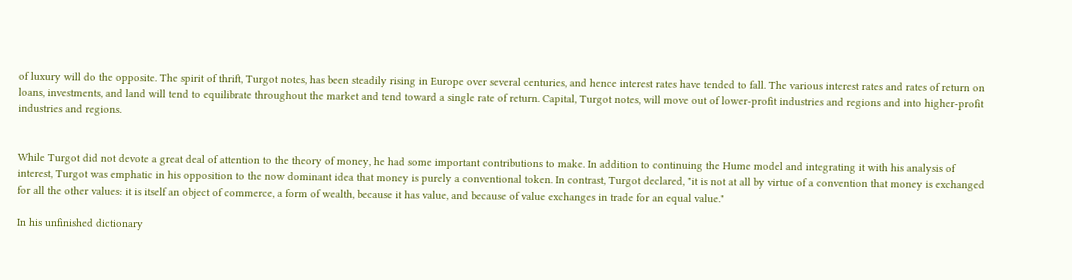of luxury will do the opposite. The spirit of thrift, Turgot notes, has been steadily rising in Europe over several centuries, and hence interest rates have tended to fall. The various interest rates and rates of return on loans, investments, and land will tend to equilibrate throughout the market and tend toward a single rate of return. Capital, Turgot notes, will move out of lower-profit industries and regions and into higher-profit industries and regions.


While Turgot did not devote a great deal of attention to the theory of money, he had some important contributions to make. In addition to continuing the Hume model and integrating it with his analysis of interest, Turgot was emphatic in his opposition to the now dominant idea that money is purely a conventional token. In contrast, Turgot declared, "it is not at all by virtue of a convention that money is exchanged for all the other values: it is itself an object of commerce, a form of wealth, because it has value, and because of value exchanges in trade for an equal value."

In his unfinished dictionary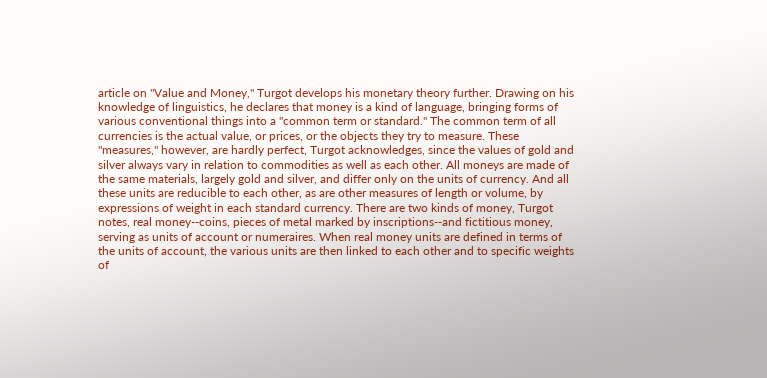article on "Value and Money," Turgot develops his monetary theory further. Drawing on his knowledge of linguistics, he declares that money is a kind of language, bringing forms of various conventional things into a "common term or standard." The common term of all currencies is the actual value, or prices, or the objects they try to measure. These "measures," however, are hardly perfect, Turgot acknowledges, since the values of gold and silver always vary in relation to commodities as well as each other. All moneys are made of the same materials, largely gold and silver, and differ only on the units of currency. And all these units are reducible to each other, as are other measures of length or volume, by expressions of weight in each standard currency. There are two kinds of money, Turgot notes, real money--coins, pieces of metal marked by inscriptions--and fictitious money, serving as units of account or numeraires. When real money units are defined in terms of the units of account, the various units are then linked to each other and to specific weights of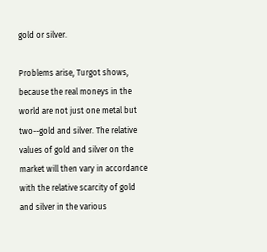gold or silver.

Problems arise, Turgot shows, because the real moneys in the world are not just one metal but two--gold and silver. The relative values of gold and silver on the market will then vary in accordance with the relative scarcity of gold and silver in the various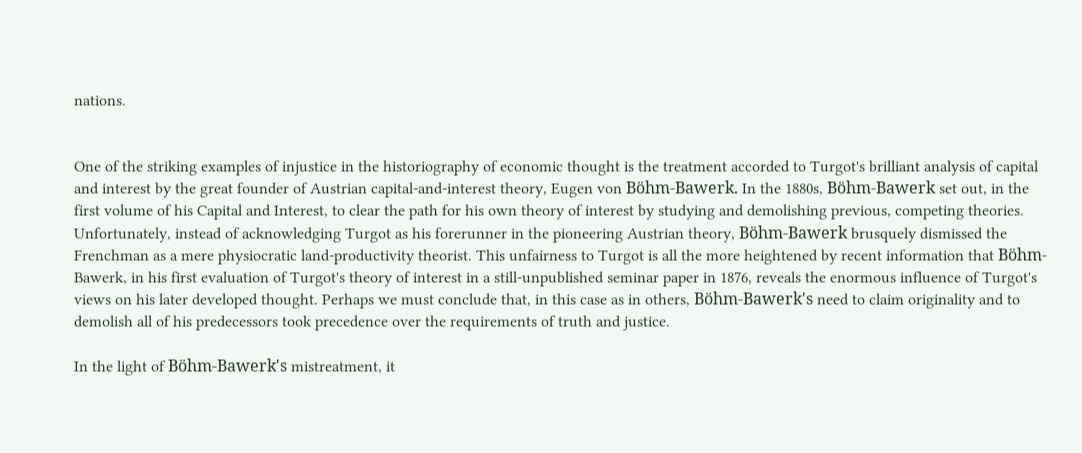nations.


One of the striking examples of injustice in the historiography of economic thought is the treatment accorded to Turgot's brilliant analysis of capital and interest by the great founder of Austrian capital-and-interest theory, Eugen von Böhm-Bawerk. In the 1880s, Böhm-Bawerk set out, in the first volume of his Capital and Interest, to clear the path for his own theory of interest by studying and demolishing previous, competing theories. Unfortunately, instead of acknowledging Turgot as his forerunner in the pioneering Austrian theory, Böhm-Bawerk brusquely dismissed the Frenchman as a mere physiocratic land-productivity theorist. This unfairness to Turgot is all the more heightened by recent information that Böhm-Bawerk, in his first evaluation of Turgot's theory of interest in a still-unpublished seminar paper in 1876, reveals the enormous influence of Turgot's views on his later developed thought. Perhaps we must conclude that, in this case as in others, Böhm-Bawerk's need to claim originality and to demolish all of his predecessors took precedence over the requirements of truth and justice.

In the light of Böhm-Bawerk's mistreatment, it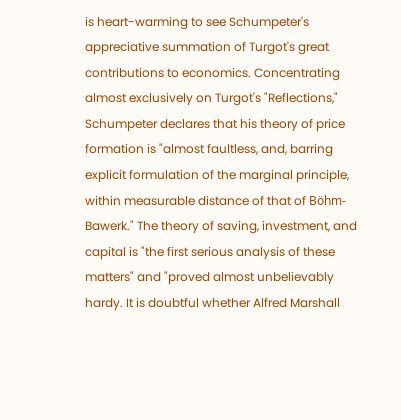is heart-warming to see Schumpeter's appreciative summation of Turgot's great contributions to economics. Concentrating almost exclusively on Turgot's "Reflections," Schumpeter declares that his theory of price formation is "almost faultless, and, barring explicit formulation of the marginal principle, within measurable distance of that of Böhm-Bawerk." The theory of saving, investment, and capital is "the first serious analysis of these matters" and "proved almost unbelievably hardy. It is doubtful whether Alfred Marshall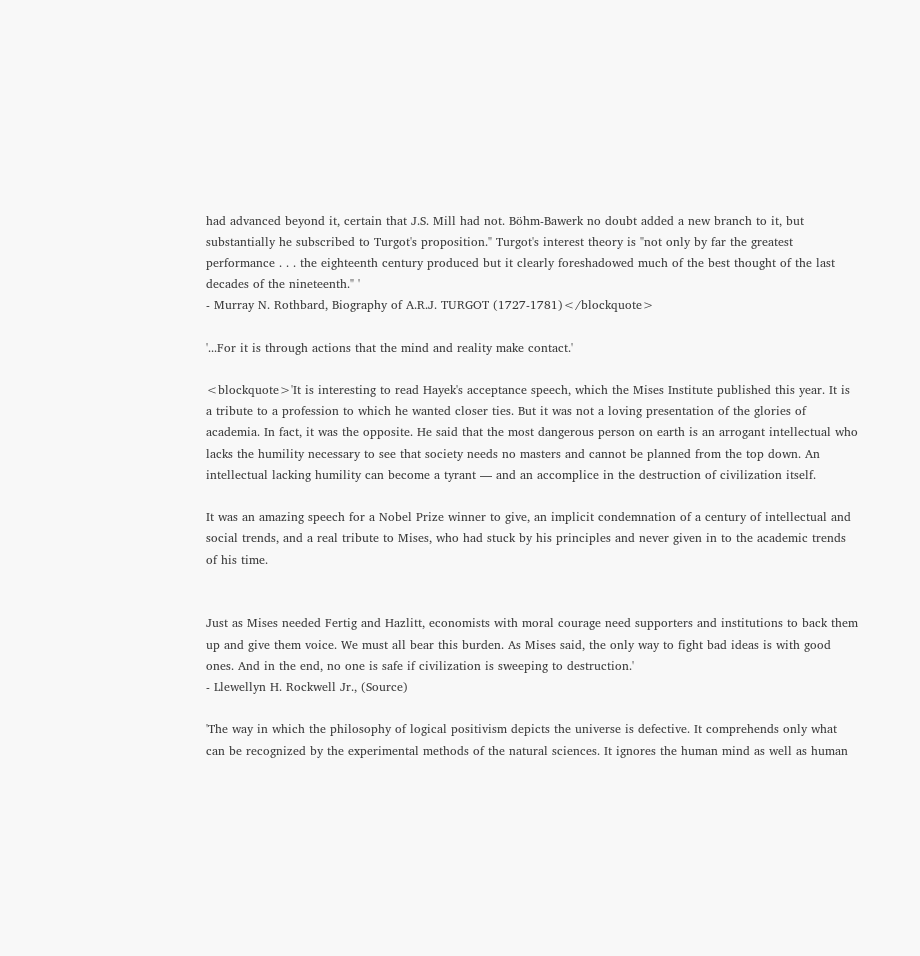had advanced beyond it, certain that J.S. Mill had not. Böhm-Bawerk no doubt added a new branch to it, but substantially he subscribed to Turgot's proposition." Turgot's interest theory is "not only by far the greatest performance . . . the eighteenth century produced but it clearly foreshadowed much of the best thought of the last decades of the nineteenth." '
- Murray N. Rothbard, Biography of A.R.J. TURGOT (1727-1781)</blockquote>

'...For it is through actions that the mind and reality make contact.'

<blockquote>'It is interesting to read Hayek's acceptance speech, which the Mises Institute published this year. It is a tribute to a profession to which he wanted closer ties. But it was not a loving presentation of the glories of academia. In fact, it was the opposite. He said that the most dangerous person on earth is an arrogant intellectual who lacks the humility necessary to see that society needs no masters and cannot be planned from the top down. An intellectual lacking humility can become a tyrant — and an accomplice in the destruction of civilization itself.

It was an amazing speech for a Nobel Prize winner to give, an implicit condemnation of a century of intellectual and social trends, and a real tribute to Mises, who had stuck by his principles and never given in to the academic trends of his time.


Just as Mises needed Fertig and Hazlitt, economists with moral courage need supporters and institutions to back them up and give them voice. We must all bear this burden. As Mises said, the only way to fight bad ideas is with good ones. And in the end, no one is safe if civilization is sweeping to destruction.'
- Llewellyn H. Rockwell Jr., (Source)

'The way in which the philosophy of logical positivism depicts the universe is defective. It comprehends only what can be recognized by the experimental methods of the natural sciences. It ignores the human mind as well as human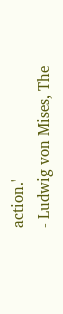action.'
- Ludwig von Mises, The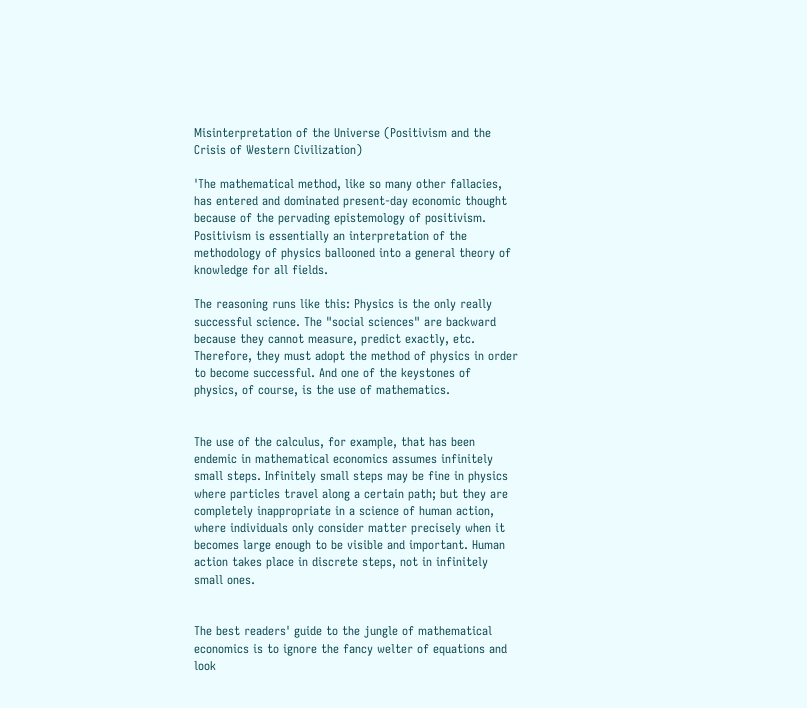Misinterpretation of the Universe (Positivism and the Crisis of Western Civilization)

'The mathematical method, like so many other fallacies, has entered and dominated present-day economic thought because of the pervading epistemology of positivism. Positivism is essentially an interpretation of the methodology of physics ballooned into a general theory of knowledge for all fields.

The reasoning runs like this: Physics is the only really successful science. The "social sciences" are backward because they cannot measure, predict exactly, etc. Therefore, they must adopt the method of physics in order to become successful. And one of the keystones of physics, of course, is the use of mathematics.


The use of the calculus, for example, that has been endemic in mathematical economics assumes infinitely small steps. Infinitely small steps may be fine in physics where particles travel along a certain path; but they are completely inappropriate in a science of human action, where individuals only consider matter precisely when it becomes large enough to be visible and important. Human action takes place in discrete steps, not in infinitely small ones.


The best readers' guide to the jungle of mathematical economics is to ignore the fancy welter of equations and look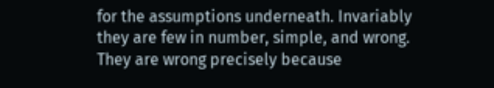for the assumptions underneath. Invariably they are few in number, simple, and wrong. They are wrong precisely because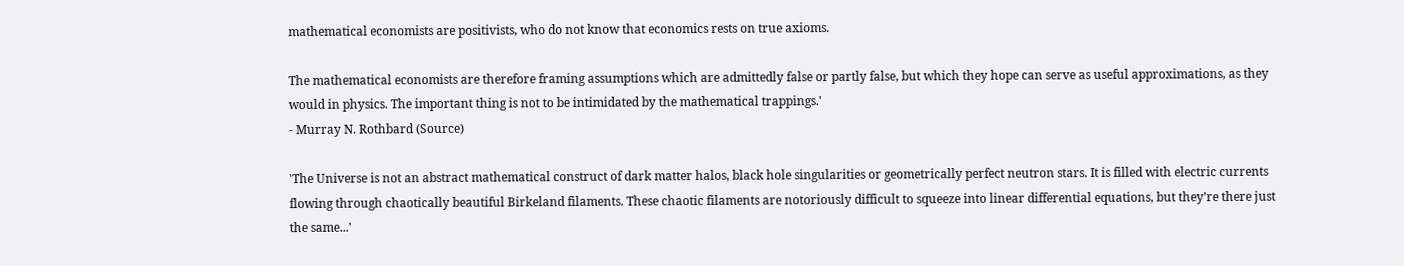mathematical economists are positivists, who do not know that economics rests on true axioms.

The mathematical economists are therefore framing assumptions which are admittedly false or partly false, but which they hope can serve as useful approximations, as they would in physics. The important thing is not to be intimidated by the mathematical trappings.'
- Murray N. Rothbard (Source)

'The Universe is not an abstract mathematical construct of dark matter halos, black hole singularities or geometrically perfect neutron stars. It is filled with electric currents flowing through chaotically beautiful Birkeland filaments. These chaotic filaments are notoriously difficult to squeeze into linear differential equations, but they’re there just the same...'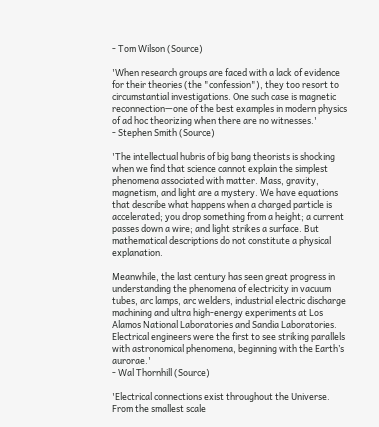- Tom Wilson (Source)

'When research groups are faced with a lack of evidence for their theories (the "confession"), they too resort to circumstantial investigations. One such case is magnetic reconnection—one of the best examples in modern physics of ad hoc theorizing when there are no witnesses.'
- Stephen Smith (Source)

'The intellectual hubris of big bang theorists is shocking when we find that science cannot explain the simplest phenomena associated with matter. Mass, gravity, magnetism, and light are a mystery. We have equations that describe what happens when a charged particle is accelerated; you drop something from a height; a current passes down a wire; and light strikes a surface. But mathematical descriptions do not constitute a physical explanation.

Meanwhile, the last century has seen great progress in understanding the phenomena of electricity in vacuum tubes, arc lamps, arc welders, industrial electric discharge machining and ultra high-energy experiments at Los Alamos National Laboratories and Sandia Laboratories. Electrical engineers were the first to see striking parallels with astronomical phenomena, beginning with the Earth’s aurorae.'
- Wal Thornhill (Source)

'Electrical connections exist throughout the Universe. From the smallest scale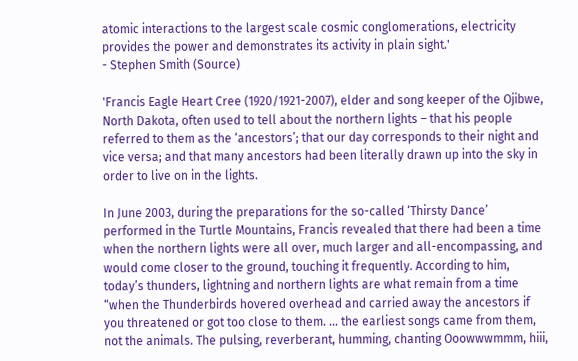atomic interactions to the largest scale cosmic conglomerations, electricity provides the power and demonstrates its activity in plain sight.'
- Stephen Smith (Source)

'Francis Eagle Heart Cree (1920/1921-2007), elder and song keeper of the Ojibwe, North Dakota, often used to tell about the northern lights – that his people referred to them as the ‘ancestors’; that our day corresponds to their night and vice versa; and that many ancestors had been literally drawn up into the sky in order to live on in the lights.

In June 2003, during the preparations for the so-called ‘Thirsty Dance’ performed in the Turtle Mountains, Francis revealed that there had been a time when the northern lights were all over, much larger and all-encompassing, and would come closer to the ground, touching it frequently. According to him, today’s thunders, lightning and northern lights are what remain from a time “when the Thunderbirds hovered overhead and carried away the ancestors if you threatened or got too close to them. … the earliest songs came from them, not the animals. The pulsing, reverberant, humming, chanting Ooowwwmmm, hiii,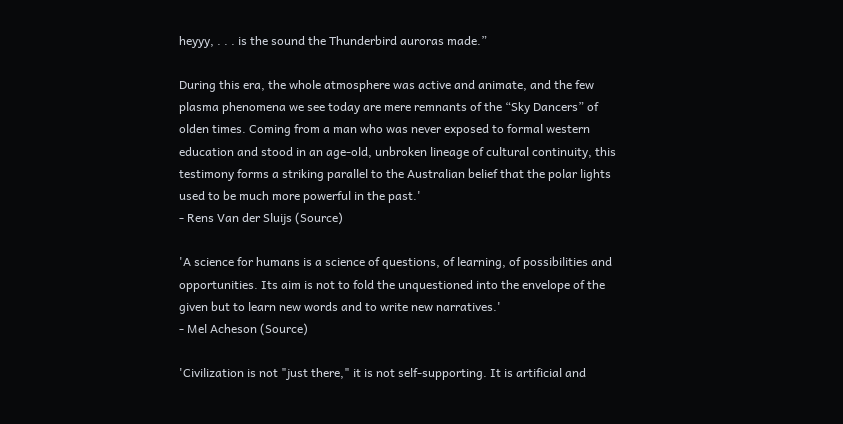heyyy, . . . is the sound the Thunderbird auroras made.”

During this era, the whole atmosphere was active and animate, and the few plasma phenomena we see today are mere remnants of the “Sky Dancers” of olden times. Coming from a man who was never exposed to formal western education and stood in an age-old, unbroken lineage of cultural continuity, this testimony forms a striking parallel to the Australian belief that the polar lights used to be much more powerful in the past.'
- Rens Van der Sluijs (Source)

'A science for humans is a science of questions, of learning, of possibilities and opportunities. Its aim is not to fold the unquestioned into the envelope of the given but to learn new words and to write new narratives.'
- Mel Acheson (Source)

'Civilization is not "just there," it is not self-supporting. It is artificial and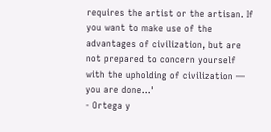requires the artist or the artisan. If you want to make use of the advantages of civilization, but are not prepared to concern yourself with the upholding of civilization — you are done...'
- Ortega y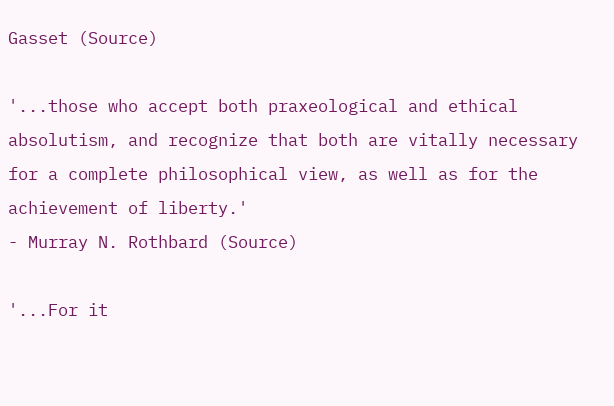Gasset (Source)

'...those who accept both praxeological and ethical absolutism, and recognize that both are vitally necessary for a complete philosophical view, as well as for the achievement of liberty.'
- Murray N. Rothbard (Source)

'...For it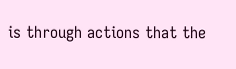is through actions that the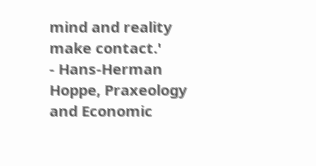mind and reality make contact.'
- Hans-Herman Hoppe, Praxeology and Economic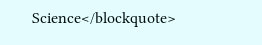Science</blockquote>